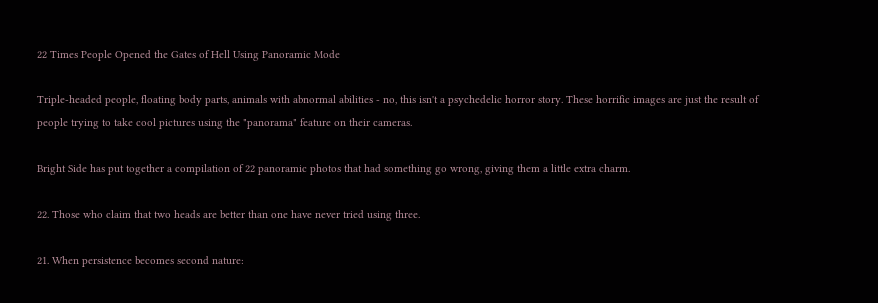22 Times People Opened the Gates of Hell Using Panoramic Mode

Triple-headed people, floating body parts, animals with abnormal abilities - no, this isn't a psychedelic horror story. These horrific images are just the result of people trying to take cool pictures using the "panorama" feature on their cameras.

Bright Side has put together a compilation of 22 panoramic photos that had something go wrong, giving them a little extra charm.

22. Those who claim that two heads are better than one have never tried using three.

21. When persistence becomes second nature: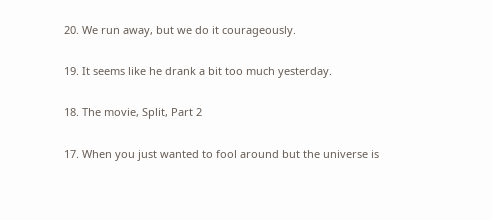20. We run away, but we do it courageously.

19. It seems like he drank a bit too much yesterday.

18. The movie, Split, Part 2

17. When you just wanted to fool around but the universe is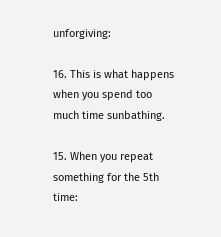unforgiving:

16. This is what happens when you spend too much time sunbathing.

15. When you repeat something for the 5th time: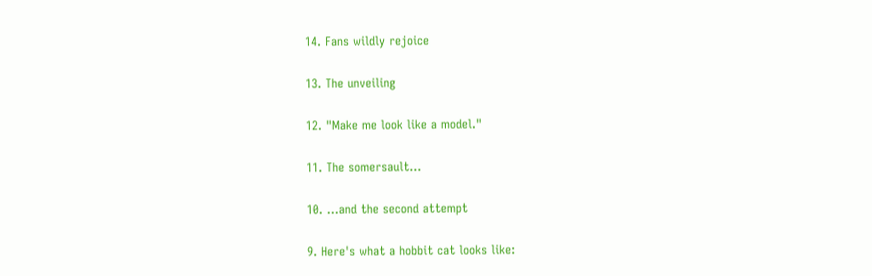14. Fans wildly rejoice

13. The unveiling

12. "Make me look like a model."

11. The somersault...

10. ...and the second attempt

9. Here's what a hobbit cat looks like: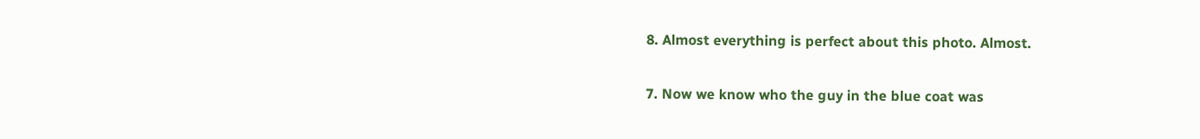8. Almost everything is perfect about this photo. Almost.

7. Now we know who the guy in the blue coat was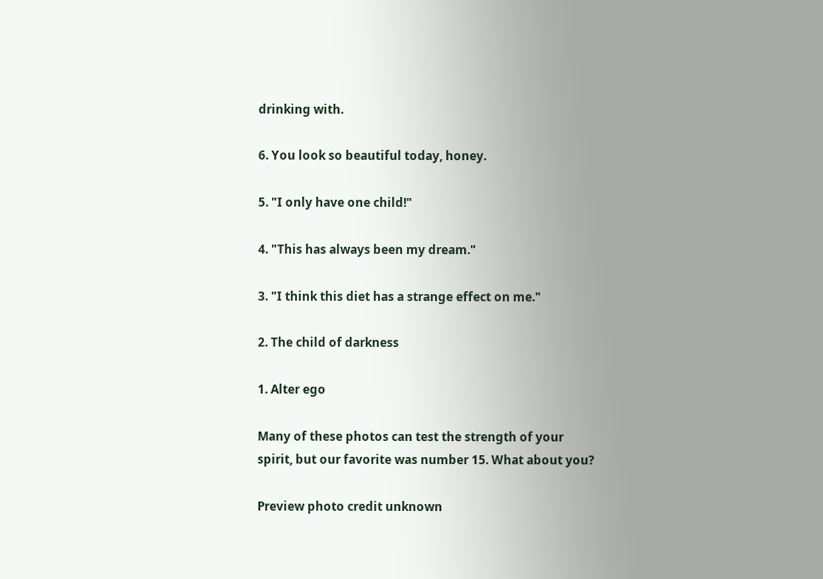drinking with.

6. You look so beautiful today, honey.

5. "I only have one child!"

4. "This has always been my dream."

3. "I think this diet has a strange effect on me."

2. The child of darkness

1. Alter ego

Many of these photos can test the strength of your spirit, but our favorite was number 15. What about you?

Preview photo credit unknown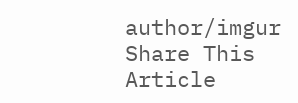author/imgur
Share This Article